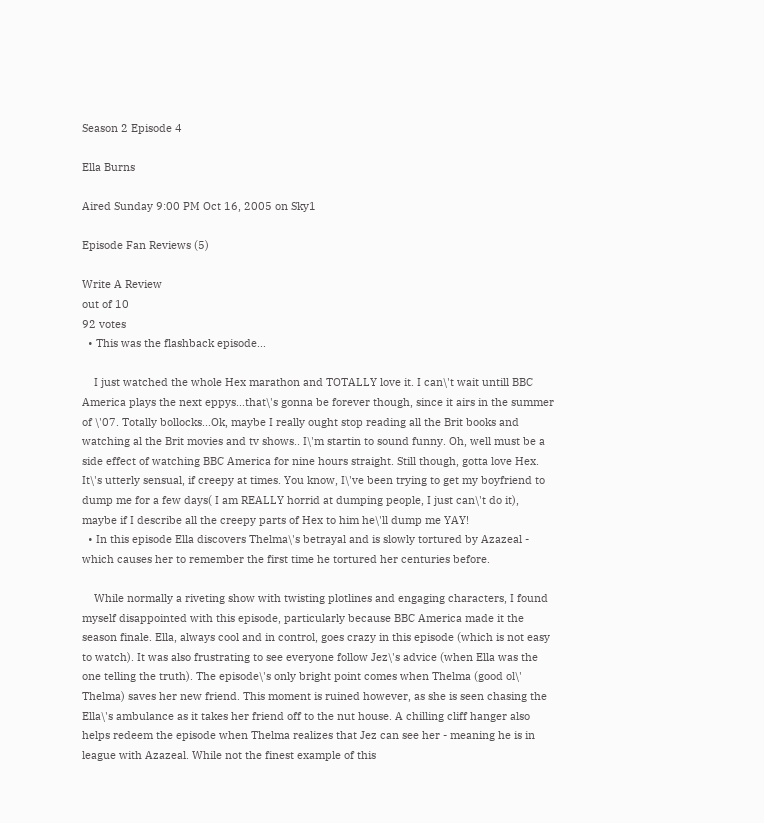Season 2 Episode 4

Ella Burns

Aired Sunday 9:00 PM Oct 16, 2005 on Sky1

Episode Fan Reviews (5)

Write A Review
out of 10
92 votes
  • This was the flashback episode...

    I just watched the whole Hex marathon and TOTALLY love it. I can\'t wait untill BBC America plays the next eppys...that\'s gonna be forever though, since it airs in the summer of \'07. Totally bollocks...Ok, maybe I really ought stop reading all the Brit books and watching al the Brit movies and tv shows.. I\'m startin to sound funny. Oh, well must be a side effect of watching BBC America for nine hours straight. Still though, gotta love Hex. It\'s utterly sensual, if creepy at times. You know, I\'ve been trying to get my boyfriend to dump me for a few days( I am REALLY horrid at dumping people, I just can\'t do it), maybe if I describe all the creepy parts of Hex to him he\'ll dump me YAY!
  • In this episode Ella discovers Thelma\'s betrayal and is slowly tortured by Azazeal - which causes her to remember the first time he tortured her centuries before.

    While normally a riveting show with twisting plotlines and engaging characters, I found myself disappointed with this episode, particularly because BBC America made it the season finale. Ella, always cool and in control, goes crazy in this episode (which is not easy to watch). It was also frustrating to see everyone follow Jez\'s advice (when Ella was the one telling the truth). The episode\'s only bright point comes when Thelma (good ol\' Thelma) saves her new friend. This moment is ruined however, as she is seen chasing the Ella\'s ambulance as it takes her friend off to the nut house. A chilling cliff hanger also helps redeem the episode when Thelma realizes that Jez can see her - meaning he is in league with Azazeal. While not the finest example of this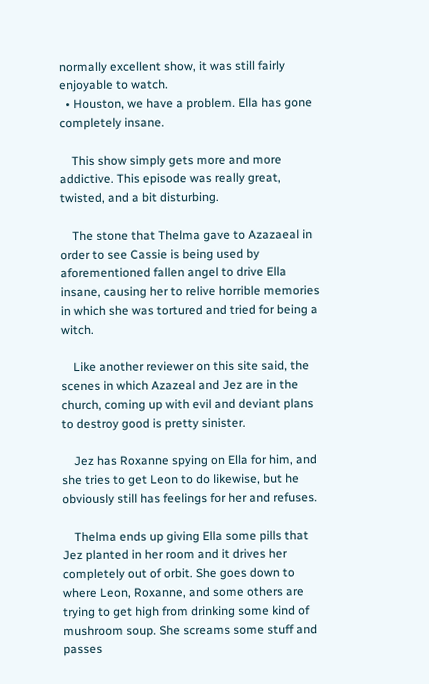normally excellent show, it was still fairly enjoyable to watch.
  • Houston, we have a problem. Ella has gone completely insane.

    This show simply gets more and more addictive. This episode was really great, twisted, and a bit disturbing.

    The stone that Thelma gave to Azazaeal in order to see Cassie is being used by aforementioned fallen angel to drive Ella insane, causing her to relive horrible memories in which she was tortured and tried for being a witch.

    Like another reviewer on this site said, the scenes in which Azazeal and Jez are in the church, coming up with evil and deviant plans to destroy good is pretty sinister.

    Jez has Roxanne spying on Ella for him, and she tries to get Leon to do likewise, but he obviously still has feelings for her and refuses.

    Thelma ends up giving Ella some pills that Jez planted in her room and it drives her completely out of orbit. She goes down to where Leon, Roxanne, and some others are trying to get high from drinking some kind of mushroom soup. She screams some stuff and passes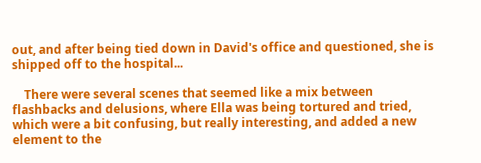out, and after being tied down in David's office and questioned, she is shipped off to the hospital...

    There were several scenes that seemed like a mix between flashbacks and delusions, where Ella was being tortured and tried, which were a bit confusing, but really interesting, and added a new element to the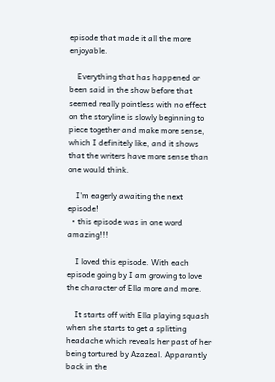episode that made it all the more enjoyable.

    Everything that has happened or been said in the show before that seemed really pointless with no effect on the storyline is slowly beginning to piece together and make more sense, which I definitely like, and it shows that the writers have more sense than one would think.

    I'm eagerly awaiting the next episode!
  • this episode was in one word amazing!!!

    I loved this episode. With each episode going by I am growing to love the character of Ella more and more.

    It starts off with Ella playing squash when she starts to get a splitting headache which reveals her past of her being tortured by Azazeal. Apparantly back in the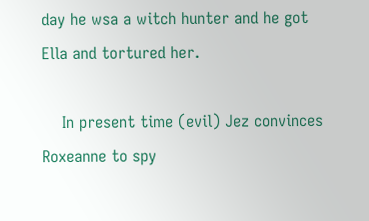day he wsa a witch hunter and he got Ella and tortured her.

    In present time (evil) Jez convinces Roxeanne to spy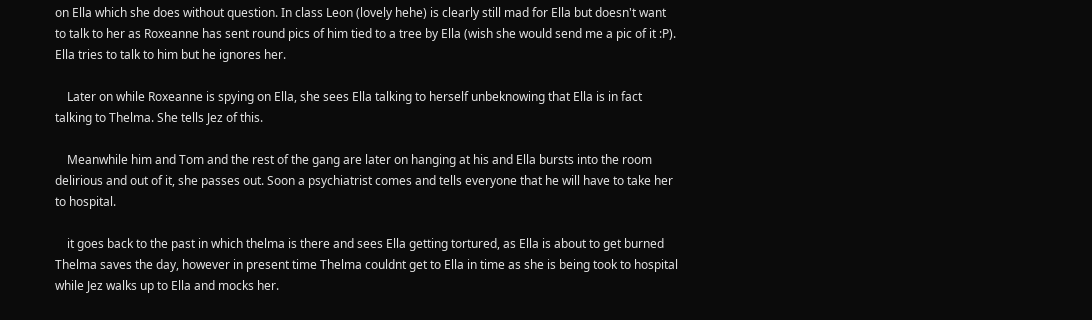on Ella which she does without question. In class Leon (lovely hehe) is clearly still mad for Ella but doesn't want to talk to her as Roxeanne has sent round pics of him tied to a tree by Ella (wish she would send me a pic of it :P). Ella tries to talk to him but he ignores her.

    Later on while Roxeanne is spying on Ella, she sees Ella talking to herself unbeknowing that Ella is in fact talking to Thelma. She tells Jez of this.

    Meanwhile him and Tom and the rest of the gang are later on hanging at his and Ella bursts into the room delirious and out of it, she passes out. Soon a psychiatrist comes and tells everyone that he will have to take her to hospital.

    it goes back to the past in which thelma is there and sees Ella getting tortured, as Ella is about to get burned Thelma saves the day, however in present time Thelma couldnt get to Ella in time as she is being took to hospital while Jez walks up to Ella and mocks her.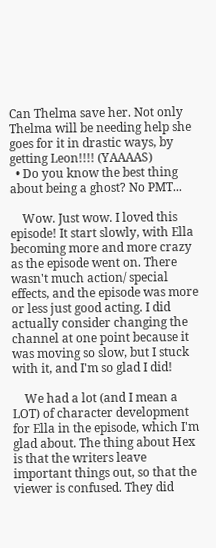Can Thelma save her. Not only Thelma will be needing help she goes for it in drastic ways, by getting Leon!!!! (YAAAAS)
  • Do you know the best thing about being a ghost? No PMT...

    Wow. Just wow. I loved this episode! It start slowly, with Ella becoming more and more crazy as the episode went on. There wasn't much action/ special effects, and the episode was more or less just good acting. I did actually consider changing the channel at one point because it was moving so slow, but I stuck with it, and I'm so glad I did!

    We had a lot (and I mean a LOT) of character development for Ella in the episode, which I'm glad about. The thing about Hex is that the writers leave important things out, so that the viewer is confused. They did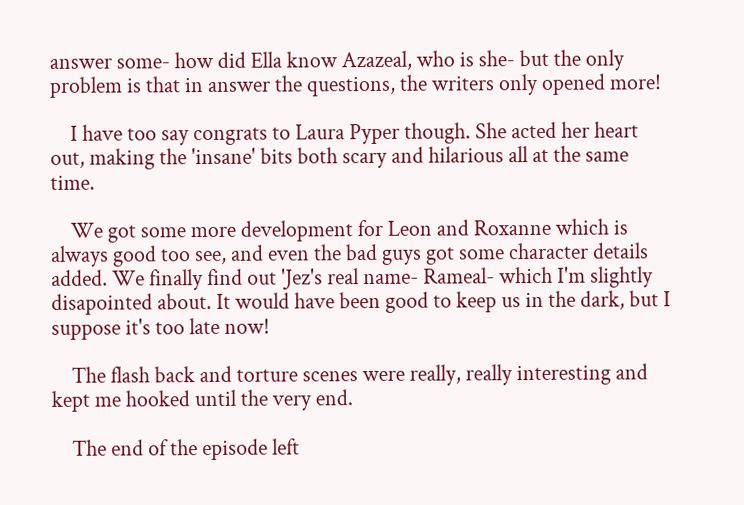answer some- how did Ella know Azazeal, who is she- but the only problem is that in answer the questions, the writers only opened more!

    I have too say congrats to Laura Pyper though. She acted her heart out, making the 'insane' bits both scary and hilarious all at the same time.

    We got some more development for Leon and Roxanne which is always good too see, and even the bad guys got some character details added. We finally find out 'Jez's real name- Rameal- which I'm slightly disapointed about. It would have been good to keep us in the dark, but I suppose it's too late now!

    The flash back and torture scenes were really, really interesting and kept me hooked until the very end.

    The end of the episode left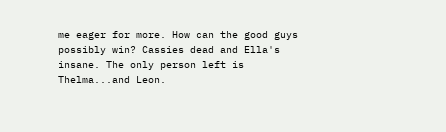me eager for more. How can the good guys possibly win? Cassies dead and Ella's insane. The only person left is Thelma...and Leon.